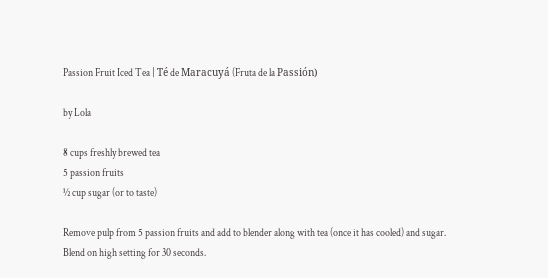Passion Fruit Iced Tea | Té de Maracuyá (Fruta de la Passión)

by Lola

8 cups freshly brewed tea
5 passion fruits
½ cup sugar (or to taste)

Remove pulp from 5 passion fruits and add to blender along with tea (once it has cooled) and sugar. Blend on high setting for 30 seconds.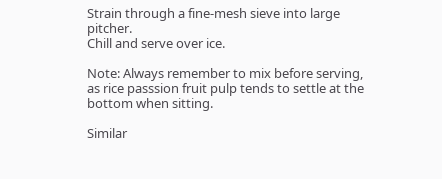Strain through a fine-mesh sieve into large pitcher.
Chill and serve over ice.

Note: Always remember to mix before serving, as rice passsion fruit pulp tends to settle at the bottom when sitting.

Similar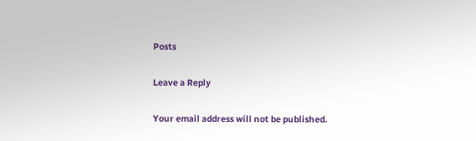Posts

Leave a Reply

Your email address will not be published.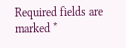Required fields are marked *